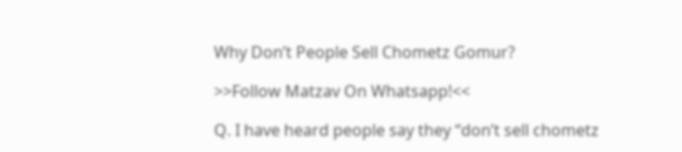Why Don’t People Sell Chometz Gomur?

>>Follow Matzav On Whatsapp!<<

Q. I have heard people say they “don’t sell chometz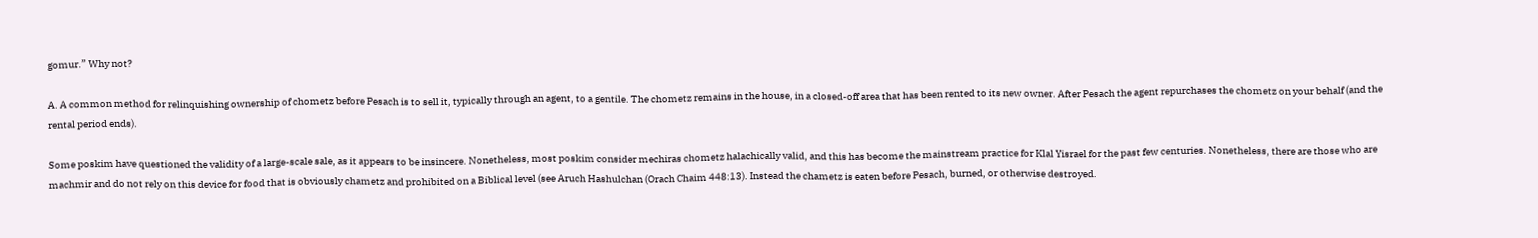gomur.” Why not?

A. A common method for relinquishing ownership of chometz before Pesach is to sell it, typically through an agent, to a gentile. The chometz remains in the house, in a closed-off area that has been rented to its new owner. After Pesach the agent repurchases the chometz on your behalf (and the rental period ends).

Some poskim have questioned the validity of a large-scale sale, as it appears to be insincere. Nonetheless, most poskim consider mechiras chometz halachically valid, and this has become the mainstream practice for Klal Yisrael for the past few centuries. Nonetheless, there are those who are machmir and do not rely on this device for food that is obviously chametz and prohibited on a Biblical level (see Aruch Hashulchan (Orach Chaim 448:13). Instead the chametz is eaten before Pesach, burned, or otherwise destroyed.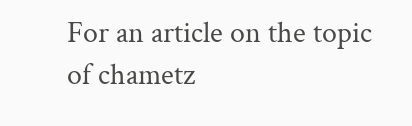For an article on the topic of chametz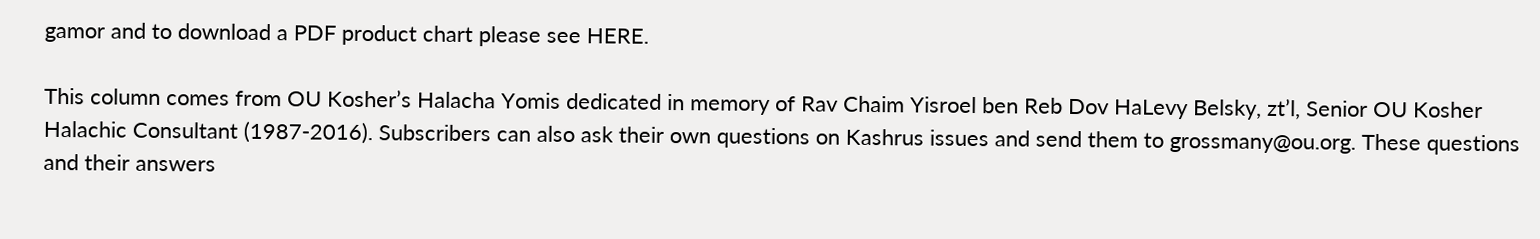gamor and to download a PDF product chart please see HERE.

This column comes from OU Kosher’s Halacha Yomis dedicated in memory of Rav Chaim Yisroel ben Reb Dov HaLevy Belsky, zt’l, Senior OU Kosher Halachic Consultant (1987-2016). Subscribers can also ask their own questions on Kashrus issues and send them to grossmany@ou.org. These questions and their answers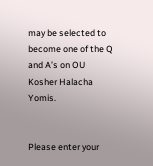may be selected to become one of the Q and A’s on OU Kosher Halacha Yomis.


Please enter your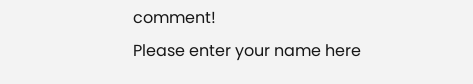comment!
Please enter your name here